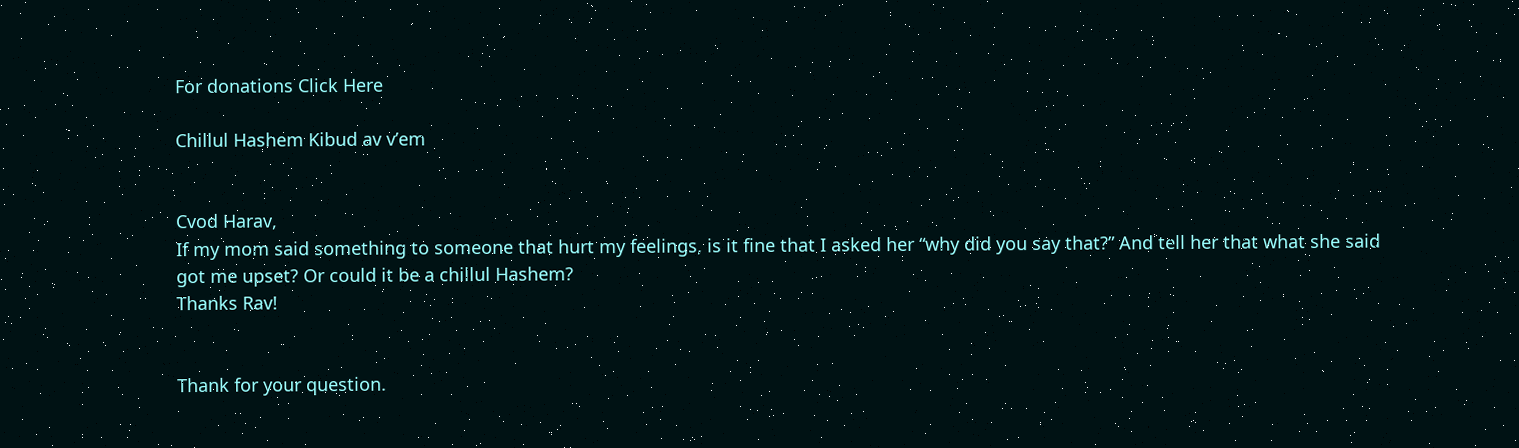For donations Click Here

Chillul Hashem Kibud av v’em


Cvod Harav,
If my mom said something to someone that hurt my feelings, is it fine that I asked her “why did you say that?” And tell her that what she said got me upset? Or could it be a chillul Hashem?
Thanks Rav!


Thank for your question.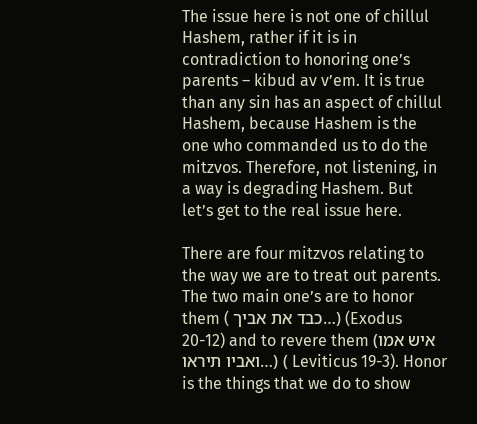The issue here is not one of chillul Hashem, rather if it is in contradiction to honoring one’s parents – kibud av v’em. It is true than any sin has an aspect of chillul Hashem, because Hashem is the one who commanded us to do the mitzvos. Therefore, not listening, in a way is degrading Hashem. But let’s get to the real issue here.

There are four mitzvos relating to the way we are to treat out parents. The two main one’s are to honor them ( כבד את אביך…) (Exodus 20-12) and to revere them (איש אמו ואביו תיראו…) ( Leviticus 19-3). Honor is the things that we do to show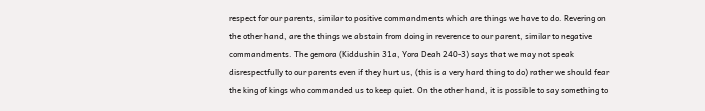respect for our parents, similar to positive commandments which are things we have to do. Revering on the other hand, are the things we abstain from doing in reverence to our parent, similar to negative commandments. The gemora (Kiddushin 31a, Yora Deah 240-3) says that we may not speak disrespectfully to our parents even if they hurt us, (this is a very hard thing to do) rather we should fear the king of kings who commanded us to keep quiet. On the other hand, it is possible to say something to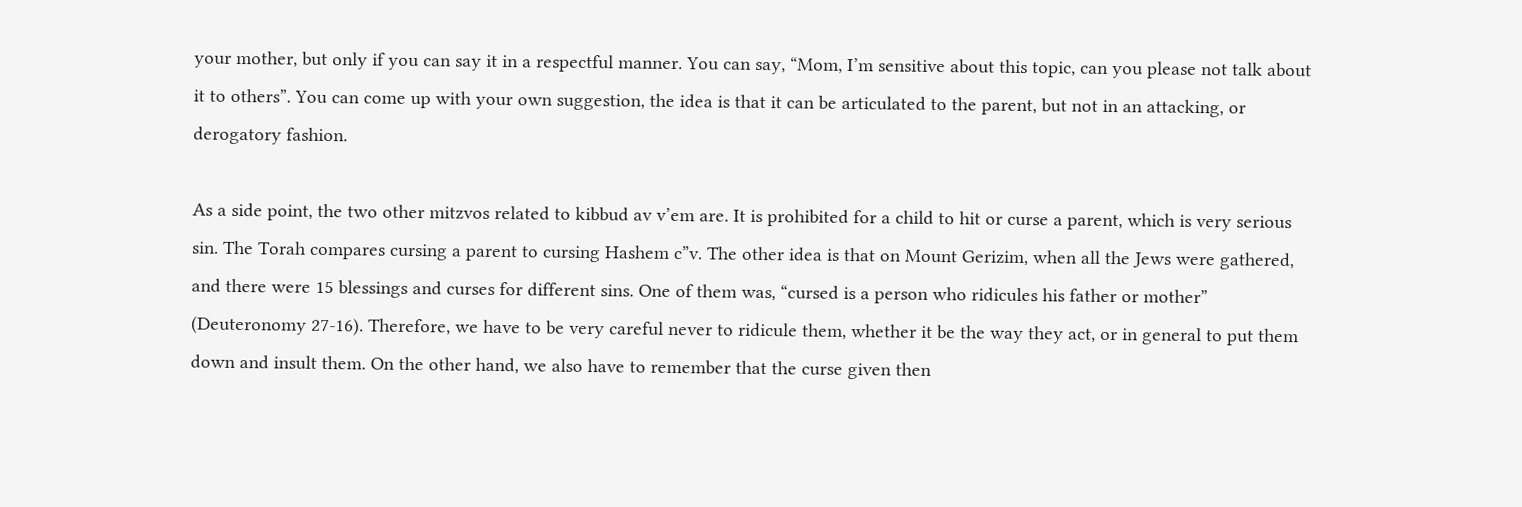your mother, but only if you can say it in a respectful manner. You can say, “Mom, I’m sensitive about this topic, can you please not talk about it to others”. You can come up with your own suggestion, the idea is that it can be articulated to the parent, but not in an attacking, or derogatory fashion.

As a side point, the two other mitzvos related to kibbud av v’em are. It is prohibited for a child to hit or curse a parent, which is very serious sin. The Torah compares cursing a parent to cursing Hashem c”v. The other idea is that on Mount Gerizim, when all the Jews were gathered, and there were 15 blessings and curses for different sins. One of them was, “cursed is a person who ridicules his father or mother” (Deuteronomy 27-16). Therefore, we have to be very careful never to ridicule them, whether it be the way they act, or in general to put them down and insult them. On the other hand, we also have to remember that the curse given then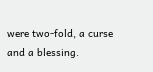were two-fold, a curse and a blessing.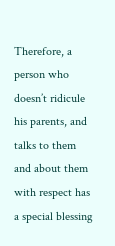Therefore, a person who doesn’t ridicule his parents, and talks to them and about them with respect has a special blessing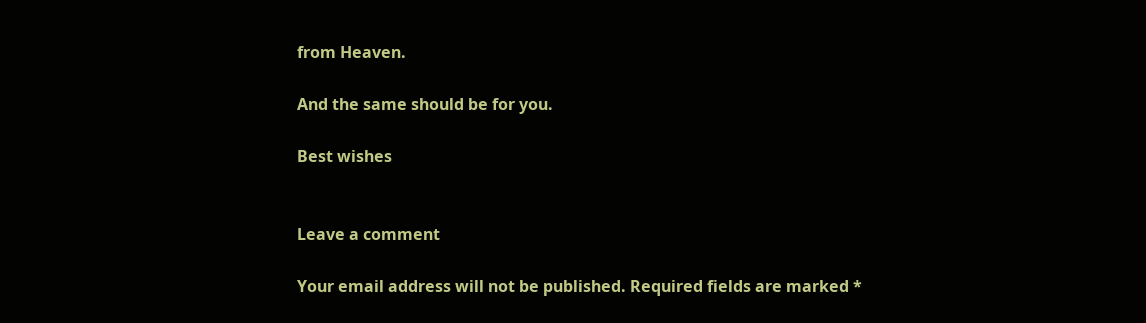from Heaven.

And the same should be for you.

Best wishes


Leave a comment

Your email address will not be published. Required fields are marked *